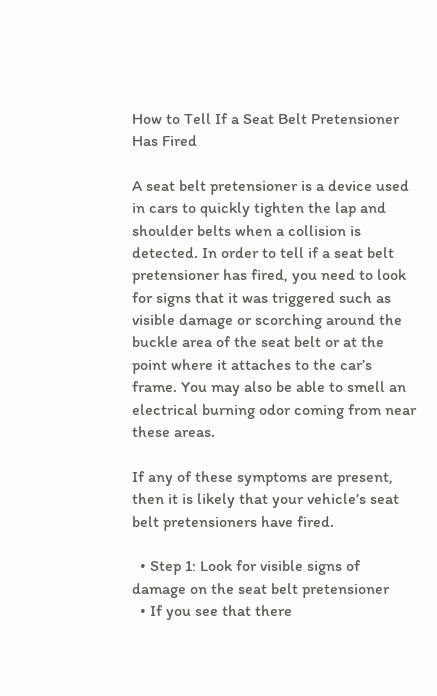How to Tell If a Seat Belt Pretensioner Has Fired

A seat belt pretensioner is a device used in cars to quickly tighten the lap and shoulder belts when a collision is detected. In order to tell if a seat belt pretensioner has fired, you need to look for signs that it was triggered such as visible damage or scorching around the buckle area of the seat belt or at the point where it attaches to the car’s frame. You may also be able to smell an electrical burning odor coming from near these areas.

If any of these symptoms are present, then it is likely that your vehicle’s seat belt pretensioners have fired.

  • Step 1: Look for visible signs of damage on the seat belt pretensioner
  • If you see that there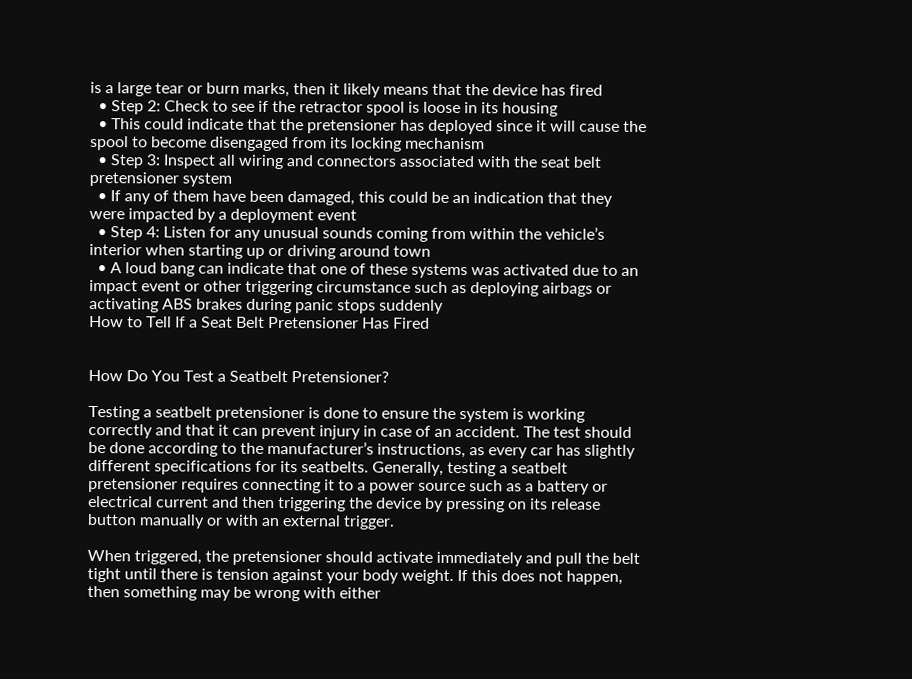is a large tear or burn marks, then it likely means that the device has fired
  • Step 2: Check to see if the retractor spool is loose in its housing
  • This could indicate that the pretensioner has deployed since it will cause the spool to become disengaged from its locking mechanism
  • Step 3: Inspect all wiring and connectors associated with the seat belt pretensioner system
  • If any of them have been damaged, this could be an indication that they were impacted by a deployment event
  • Step 4: Listen for any unusual sounds coming from within the vehicle’s interior when starting up or driving around town
  • A loud bang can indicate that one of these systems was activated due to an impact event or other triggering circumstance such as deploying airbags or activating ABS brakes during panic stops suddenly
How to Tell If a Seat Belt Pretensioner Has Fired


How Do You Test a Seatbelt Pretensioner?

Testing a seatbelt pretensioner is done to ensure the system is working correctly and that it can prevent injury in case of an accident. The test should be done according to the manufacturer’s instructions, as every car has slightly different specifications for its seatbelts. Generally, testing a seatbelt pretensioner requires connecting it to a power source such as a battery or electrical current and then triggering the device by pressing on its release button manually or with an external trigger.

When triggered, the pretensioner should activate immediately and pull the belt tight until there is tension against your body weight. If this does not happen, then something may be wrong with either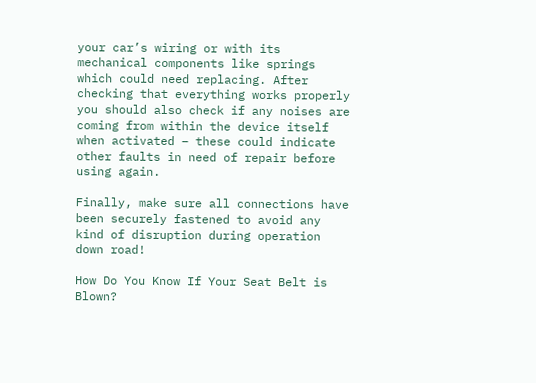your car’s wiring or with its mechanical components like springs which could need replacing. After checking that everything works properly you should also check if any noises are coming from within the device itself when activated – these could indicate other faults in need of repair before using again.

Finally, make sure all connections have been securely fastened to avoid any kind of disruption during operation down road!

How Do You Know If Your Seat Belt is Blown?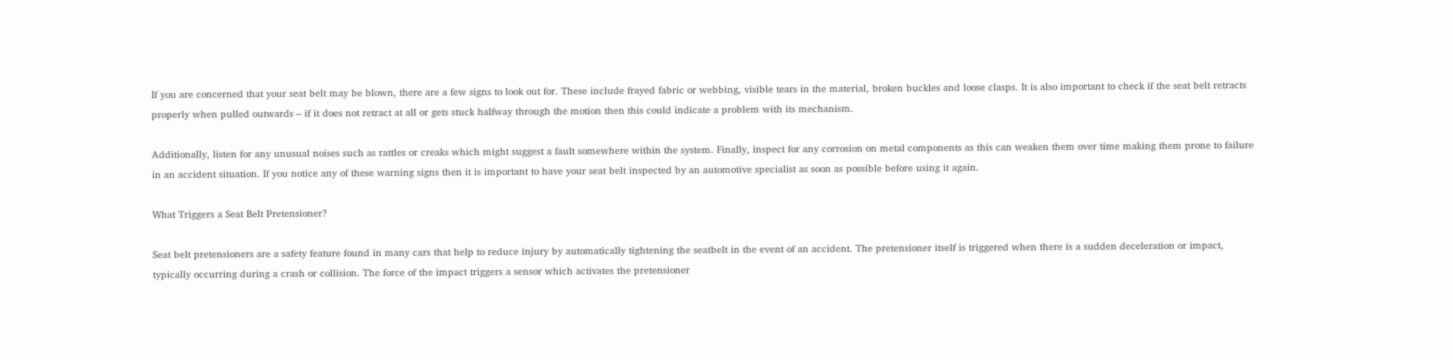If you are concerned that your seat belt may be blown, there are a few signs to look out for. These include frayed fabric or webbing, visible tears in the material, broken buckles and loose clasps. It is also important to check if the seat belt retracts properly when pulled outwards – if it does not retract at all or gets stuck halfway through the motion then this could indicate a problem with its mechanism.

Additionally, listen for any unusual noises such as rattles or creaks which might suggest a fault somewhere within the system. Finally, inspect for any corrosion on metal components as this can weaken them over time making them prone to failure in an accident situation. If you notice any of these warning signs then it is important to have your seat belt inspected by an automotive specialist as soon as possible before using it again.

What Triggers a Seat Belt Pretensioner?

Seat belt pretensioners are a safety feature found in many cars that help to reduce injury by automatically tightening the seatbelt in the event of an accident. The pretensioner itself is triggered when there is a sudden deceleration or impact, typically occurring during a crash or collision. The force of the impact triggers a sensor which activates the pretensioner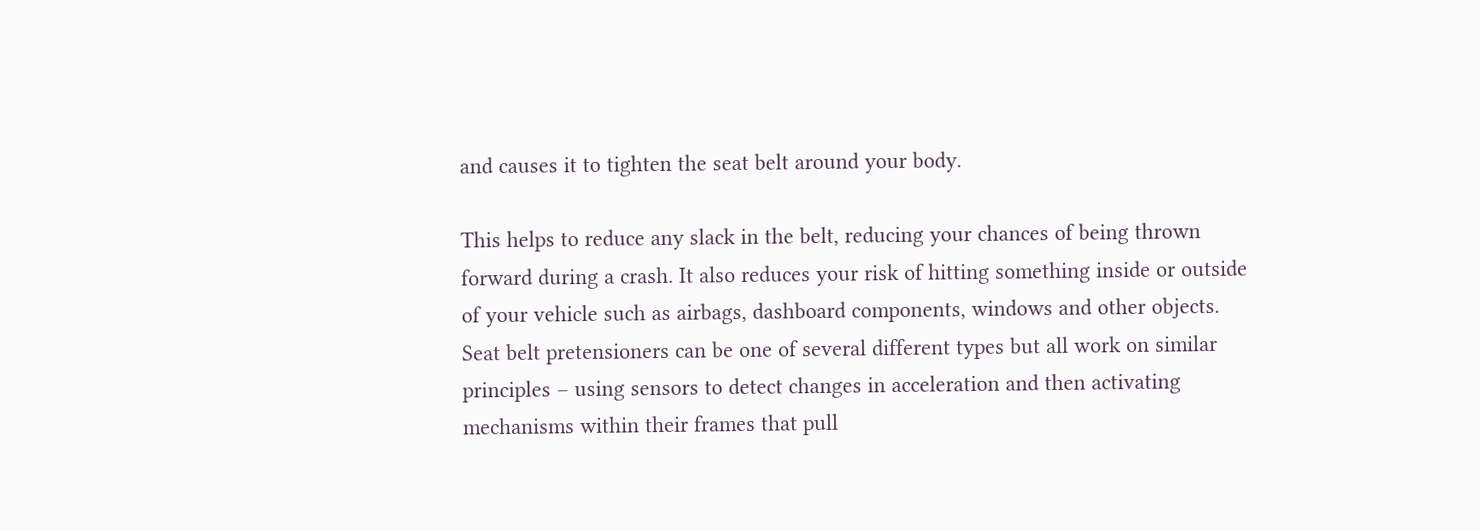and causes it to tighten the seat belt around your body.

This helps to reduce any slack in the belt, reducing your chances of being thrown forward during a crash. It also reduces your risk of hitting something inside or outside of your vehicle such as airbags, dashboard components, windows and other objects. Seat belt pretensioners can be one of several different types but all work on similar principles – using sensors to detect changes in acceleration and then activating mechanisms within their frames that pull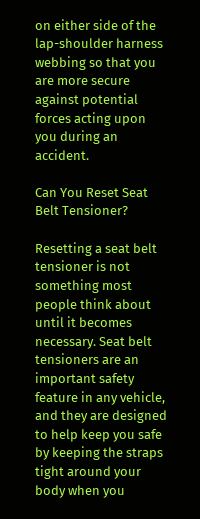on either side of the lap-shoulder harness webbing so that you are more secure against potential forces acting upon you during an accident.

Can You Reset Seat Belt Tensioner?

Resetting a seat belt tensioner is not something most people think about until it becomes necessary. Seat belt tensioners are an important safety feature in any vehicle, and they are designed to help keep you safe by keeping the straps tight around your body when you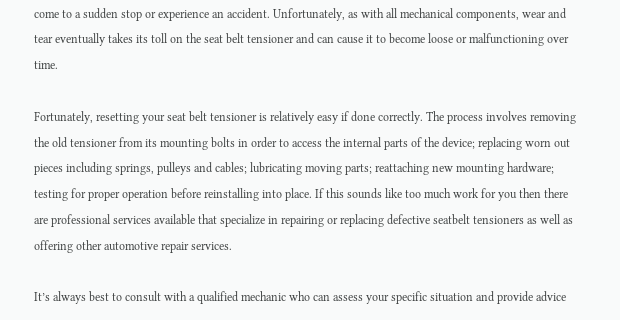come to a sudden stop or experience an accident. Unfortunately, as with all mechanical components, wear and tear eventually takes its toll on the seat belt tensioner and can cause it to become loose or malfunctioning over time.

Fortunately, resetting your seat belt tensioner is relatively easy if done correctly. The process involves removing the old tensioner from its mounting bolts in order to access the internal parts of the device; replacing worn out pieces including springs, pulleys and cables; lubricating moving parts; reattaching new mounting hardware; testing for proper operation before reinstalling into place. If this sounds like too much work for you then there are professional services available that specialize in repairing or replacing defective seatbelt tensioners as well as offering other automotive repair services.

It’s always best to consult with a qualified mechanic who can assess your specific situation and provide advice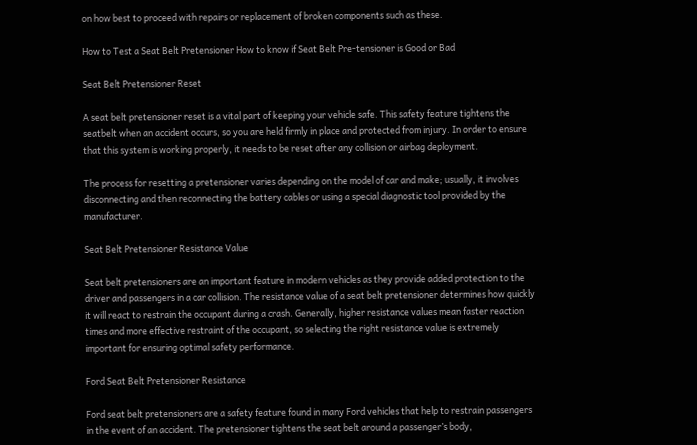on how best to proceed with repairs or replacement of broken components such as these.

How to Test a Seat Belt Pretensioner How to know if Seat Belt Pre-tensioner is Good or Bad

Seat Belt Pretensioner Reset

A seat belt pretensioner reset is a vital part of keeping your vehicle safe. This safety feature tightens the seatbelt when an accident occurs, so you are held firmly in place and protected from injury. In order to ensure that this system is working properly, it needs to be reset after any collision or airbag deployment.

The process for resetting a pretensioner varies depending on the model of car and make; usually, it involves disconnecting and then reconnecting the battery cables or using a special diagnostic tool provided by the manufacturer.

Seat Belt Pretensioner Resistance Value

Seat belt pretensioners are an important feature in modern vehicles as they provide added protection to the driver and passengers in a car collision. The resistance value of a seat belt pretensioner determines how quickly it will react to restrain the occupant during a crash. Generally, higher resistance values mean faster reaction times and more effective restraint of the occupant, so selecting the right resistance value is extremely important for ensuring optimal safety performance.

Ford Seat Belt Pretensioner Resistance

Ford seat belt pretensioners are a safety feature found in many Ford vehicles that help to restrain passengers in the event of an accident. The pretensioner tightens the seat belt around a passenger’s body,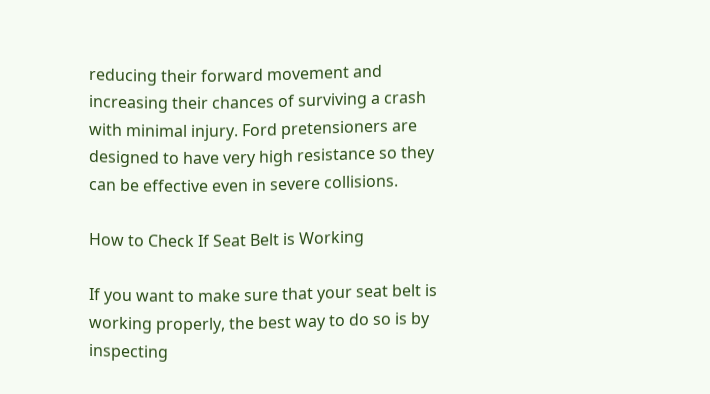reducing their forward movement and increasing their chances of surviving a crash with minimal injury. Ford pretensioners are designed to have very high resistance so they can be effective even in severe collisions.

How to Check If Seat Belt is Working

If you want to make sure that your seat belt is working properly, the best way to do so is by inspecting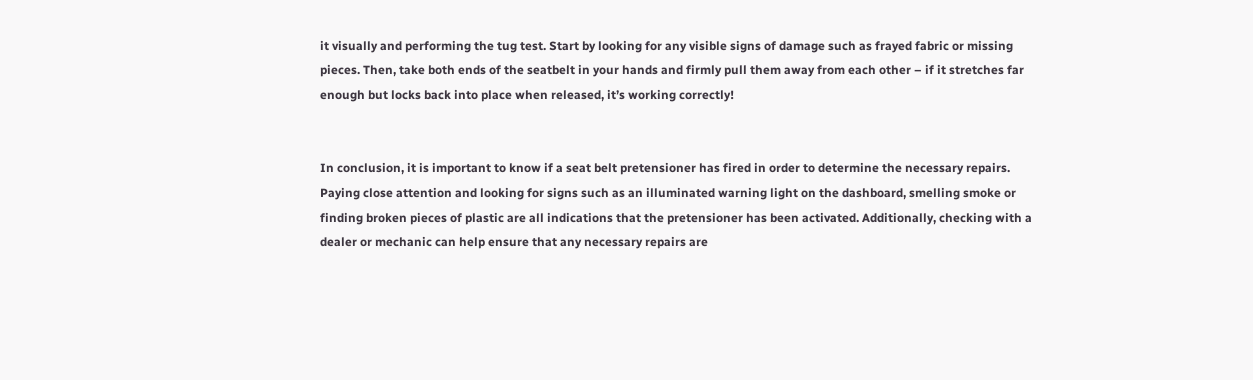it visually and performing the tug test. Start by looking for any visible signs of damage such as frayed fabric or missing pieces. Then, take both ends of the seatbelt in your hands and firmly pull them away from each other – if it stretches far enough but locks back into place when released, it’s working correctly!


In conclusion, it is important to know if a seat belt pretensioner has fired in order to determine the necessary repairs. Paying close attention and looking for signs such as an illuminated warning light on the dashboard, smelling smoke or finding broken pieces of plastic are all indications that the pretensioner has been activated. Additionally, checking with a dealer or mechanic can help ensure that any necessary repairs are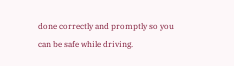done correctly and promptly so you can be safe while driving.